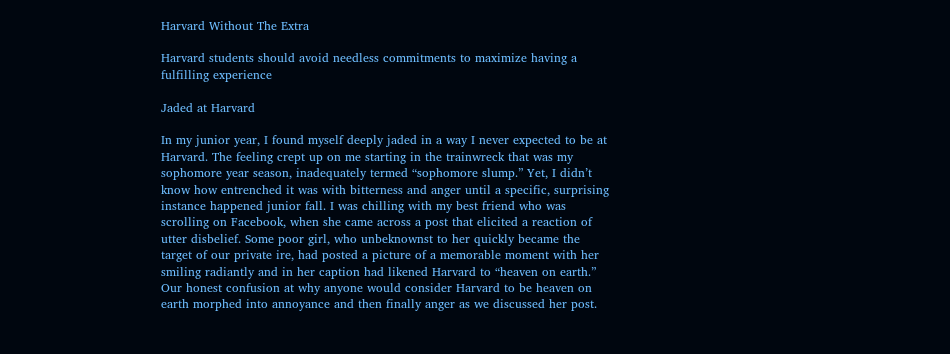Harvard Without The Extra

Harvard students should avoid needless commitments to maximize having a fulfilling experience

Jaded at Harvard

In my junior year, I found myself deeply jaded in a way I never expected to be at Harvard. The feeling crept up on me starting in the trainwreck that was my sophomore year season, inadequately termed “sophomore slump.” Yet, I didn’t know how entrenched it was with bitterness and anger until a specific, surprising instance happened junior fall. I was chilling with my best friend who was scrolling on Facebook, when she came across a post that elicited a reaction of utter disbelief. Some poor girl, who unbeknownst to her quickly became the target of our private ire, had posted a picture of a memorable moment with her smiling radiantly and in her caption had likened Harvard to “heaven on earth.” Our honest confusion at why anyone would consider Harvard to be heaven on earth morphed into annoyance and then finally anger as we discussed her post.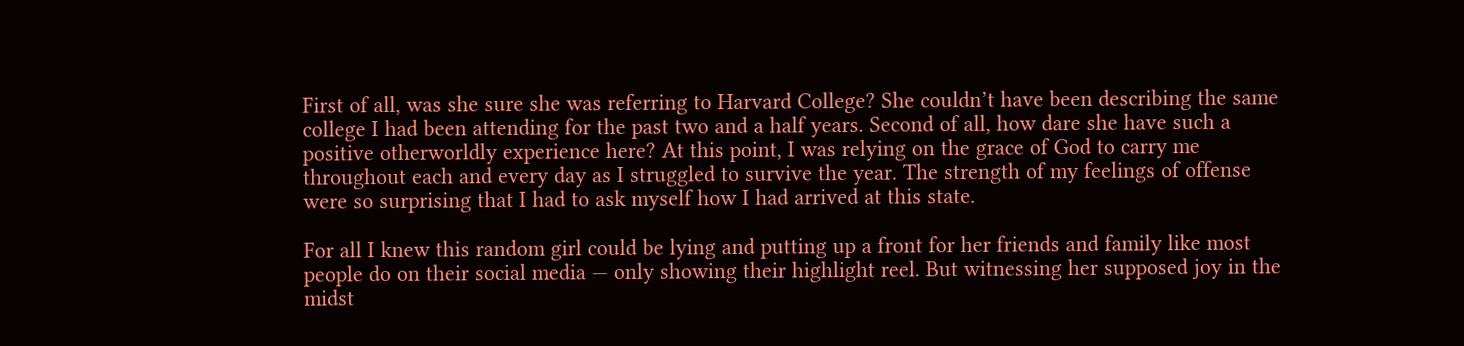First of all, was she sure she was referring to Harvard College? She couldn’t have been describing the same college I had been attending for the past two and a half years. Second of all, how dare she have such a positive otherworldly experience here? At this point, I was relying on the grace of God to carry me throughout each and every day as I struggled to survive the year. The strength of my feelings of offense were so surprising that I had to ask myself how I had arrived at this state.

For all I knew this random girl could be lying and putting up a front for her friends and family like most people do on their social media — only showing their highlight reel. But witnessing her supposed joy in the midst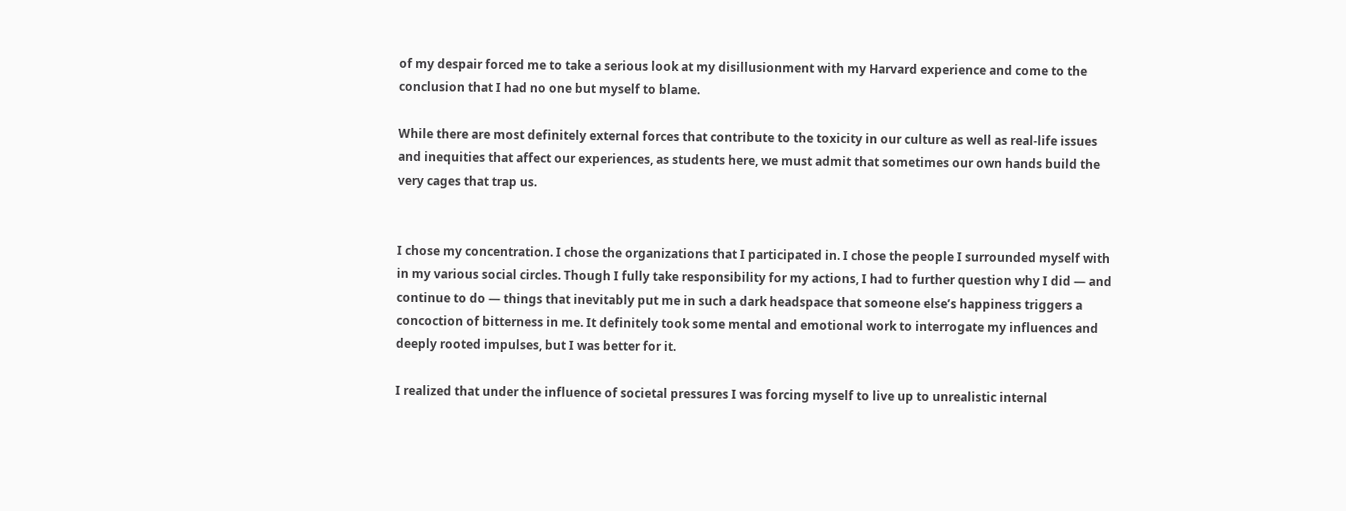of my despair forced me to take a serious look at my disillusionment with my Harvard experience and come to the conclusion that I had no one but myself to blame.

While there are most definitely external forces that contribute to the toxicity in our culture as well as real-life issues and inequities that affect our experiences, as students here, we must admit that sometimes our own hands build the very cages that trap us.


I chose my concentration. I chose the organizations that I participated in. I chose the people I surrounded myself with in my various social circles. Though I fully take responsibility for my actions, I had to further question why I did — and continue to do — things that inevitably put me in such a dark headspace that someone else’s happiness triggers a concoction of bitterness in me. It definitely took some mental and emotional work to interrogate my influences and deeply rooted impulses, but I was better for it.

I realized that under the influence of societal pressures I was forcing myself to live up to unrealistic internal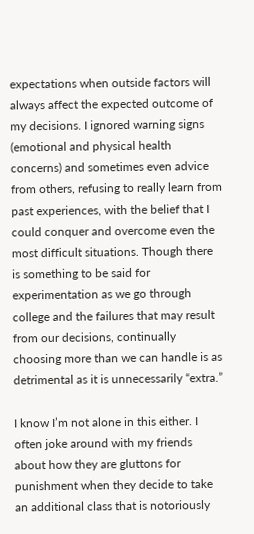expectations when outside factors will always affect the expected outcome of my decisions. I ignored warning signs (emotional and physical health concerns) and sometimes even advice from others, refusing to really learn from past experiences, with the belief that I could conquer and overcome even the most difficult situations. Though there is something to be said for experimentation as we go through college and the failures that may result from our decisions, continually choosing more than we can handle is as detrimental as it is unnecessarily “extra.”

I know I’m not alone in this either. I often joke around with my friends about how they are gluttons for punishment when they decide to take an additional class that is notoriously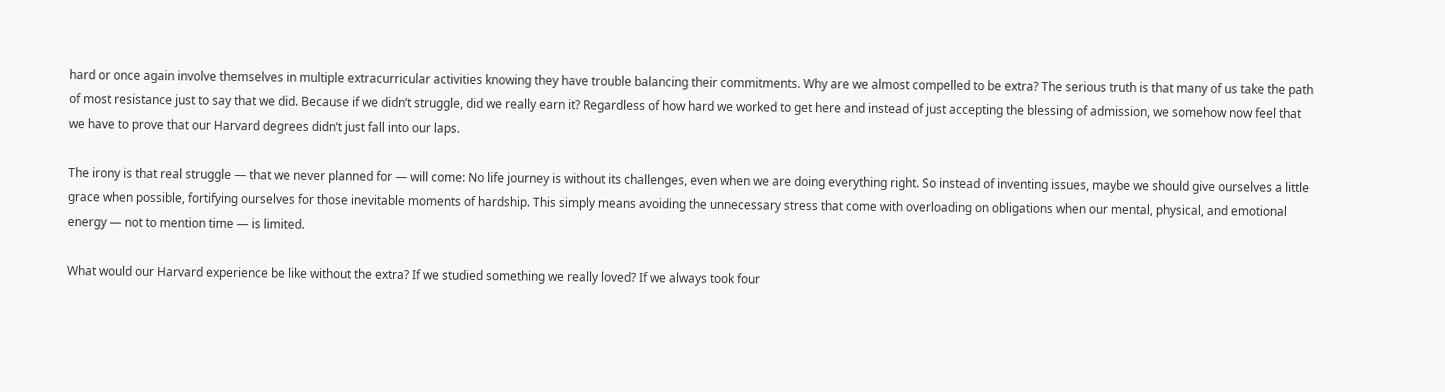hard or once again involve themselves in multiple extracurricular activities knowing they have trouble balancing their commitments. Why are we almost compelled to be extra? The serious truth is that many of us take the path of most resistance just to say that we did. Because if we didn’t struggle, did we really earn it? Regardless of how hard we worked to get here and instead of just accepting the blessing of admission, we somehow now feel that we have to prove that our Harvard degrees didn’t just fall into our laps.

The irony is that real struggle — that we never planned for — will come: No life journey is without its challenges, even when we are doing everything right. So instead of inventing issues, maybe we should give ourselves a little grace when possible, fortifying ourselves for those inevitable moments of hardship. This simply means avoiding the unnecessary stress that come with overloading on obligations when our mental, physical, and emotional energy — not to mention time — is limited.

What would our Harvard experience be like without the extra? If we studied something we really loved? If we always took four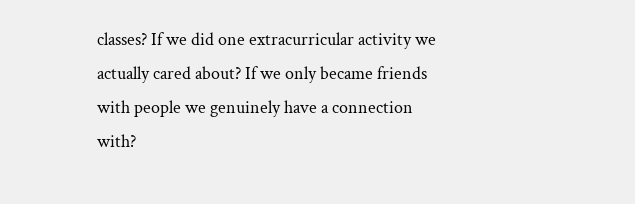classes? If we did one extracurricular activity we actually cared about? If we only became friends with people we genuinely have a connection with?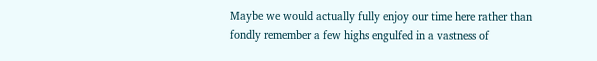Maybe we would actually fully enjoy our time here rather than fondly remember a few highs engulfed in a vastness of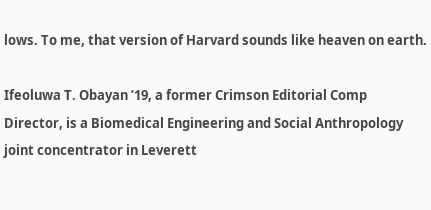lows. To me, that version of Harvard sounds like heaven on earth.

Ifeoluwa T. Obayan ’19, a former Crimson Editorial Comp Director, is a Biomedical Engineering and Social Anthropology joint concentrator in Leverett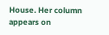House. Her column appears on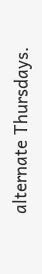alternate Thursdays.